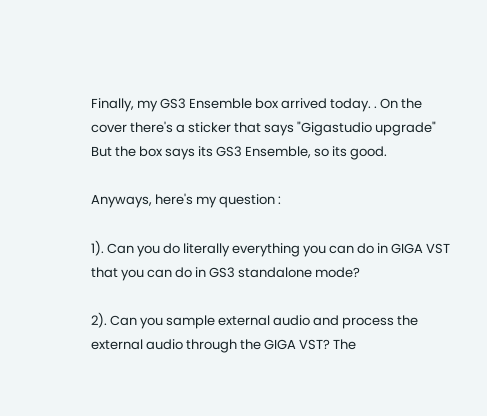Finally, my GS3 Ensemble box arrived today. . On the cover there's a sticker that says "Gigastudio upgrade" But the box says its GS3 Ensemble, so its good.

Anyways, here's my question :

1). Can you do literally everything you can do in GIGA VST that you can do in GS3 standalone mode?

2). Can you sample external audio and process the external audio through the GIGA VST? The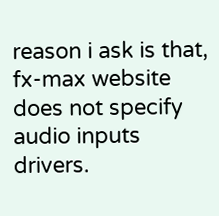reason i ask is that, fx-max website does not specify audio inputs drivers.